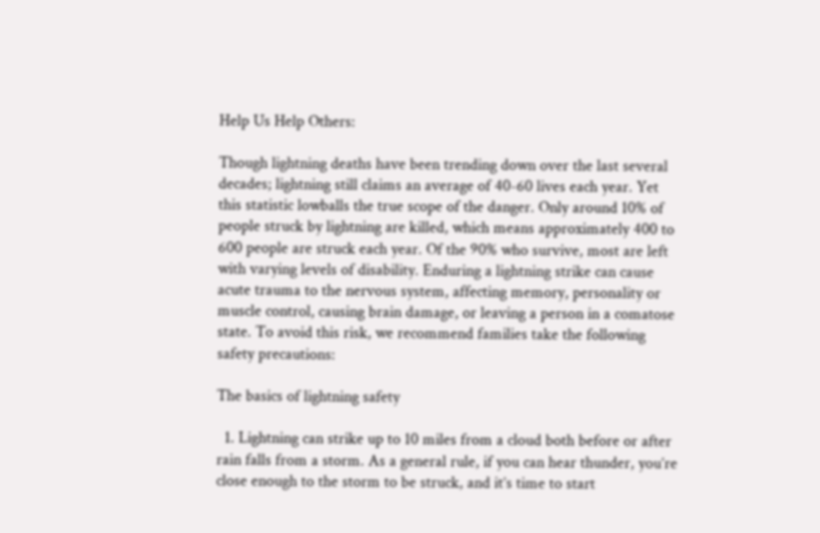Help Us Help Others:

Though lightning deaths have been trending down over the last several decades; lightning still claims an average of 40-60 lives each year. Yet this statistic lowballs the true scope of the danger. Only around 10% of people struck by lightning are killed, which means approximately 400 to 600 people are struck each year. Of the 90% who survive, most are left with varying levels of disability. Enduring a lightning strike can cause acute trauma to the nervous system, affecting memory, personality or muscle control, causing brain damage, or leaving a person in a comatose state. To avoid this risk, we recommend families take the following safety precautions:

The basics of lightning safety

  1. Lightning can strike up to 10 miles from a cloud both before or after rain falls from a storm. As a general rule, if you can hear thunder, you’re close enough to the storm to be struck, and it’s time to start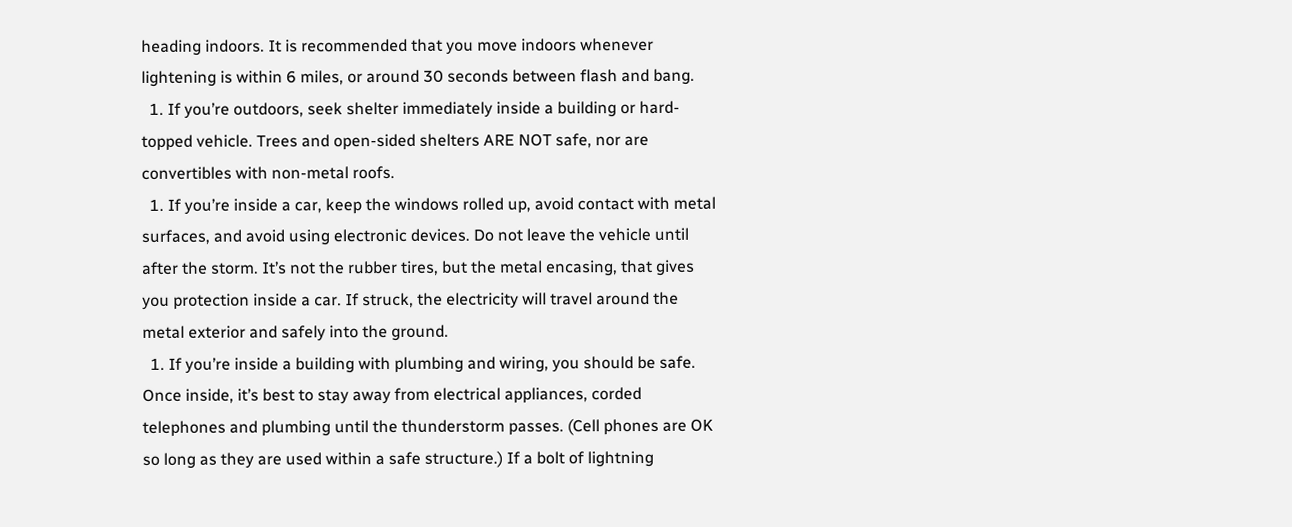heading indoors. It is recommended that you move indoors whenever lightening is within 6 miles, or around 30 seconds between flash and bang.
  1. If you’re outdoors, seek shelter immediately inside a building or hard-topped vehicle. Trees and open-sided shelters ARE NOT safe, nor are convertibles with non-metal roofs.
  1. If you’re inside a car, keep the windows rolled up, avoid contact with metal surfaces, and avoid using electronic devices. Do not leave the vehicle until after the storm. It’s not the rubber tires, but the metal encasing, that gives you protection inside a car. If struck, the electricity will travel around the metal exterior and safely into the ground.
  1. If you’re inside a building with plumbing and wiring, you should be safe. Once inside, it’s best to stay away from electrical appliances, corded telephones and plumbing until the thunderstorm passes. (Cell phones are OK so long as they are used within a safe structure.) If a bolt of lightning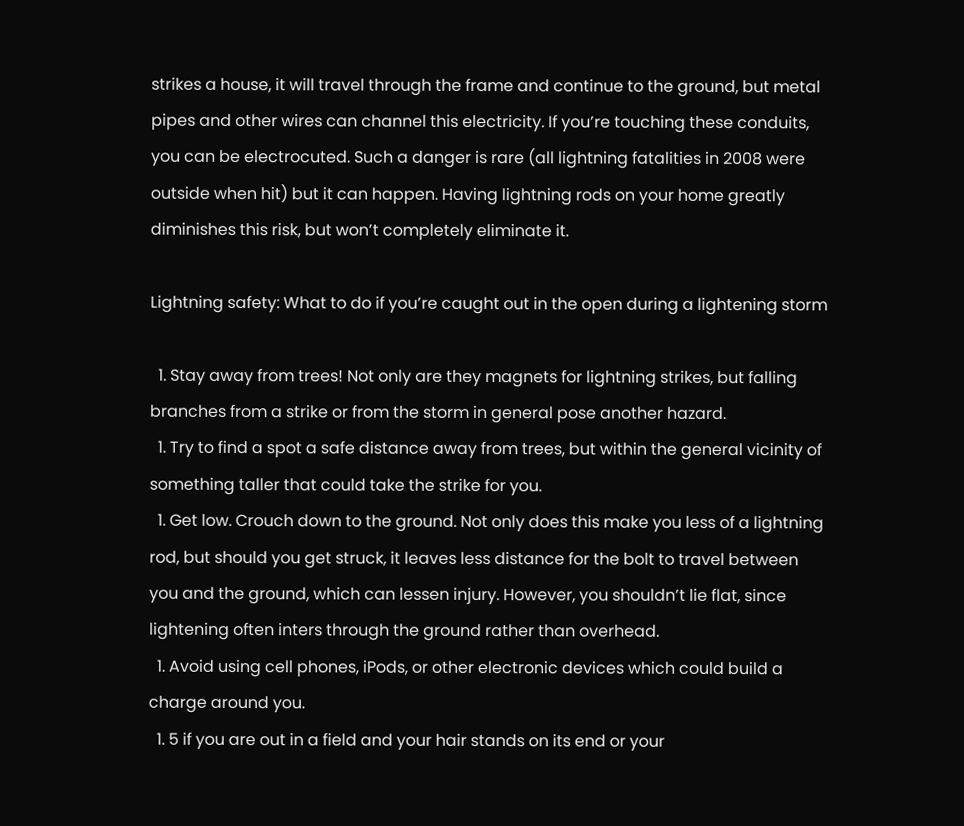strikes a house, it will travel through the frame and continue to the ground, but metal pipes and other wires can channel this electricity. If you’re touching these conduits, you can be electrocuted. Such a danger is rare (all lightning fatalities in 2008 were outside when hit) but it can happen. Having lightning rods on your home greatly diminishes this risk, but won’t completely eliminate it.

Lightning safety: What to do if you’re caught out in the open during a lightening storm

  1. Stay away from trees! Not only are they magnets for lightning strikes, but falling branches from a strike or from the storm in general pose another hazard.
  1. Try to find a spot a safe distance away from trees, but within the general vicinity of something taller that could take the strike for you.
  1. Get low. Crouch down to the ground. Not only does this make you less of a lightning rod, but should you get struck, it leaves less distance for the bolt to travel between you and the ground, which can lessen injury. However, you shouldn’t lie flat, since lightening often inters through the ground rather than overhead.
  1. Avoid using cell phones, iPods, or other electronic devices which could build a charge around you.
  1. 5 if you are out in a field and your hair stands on its end or your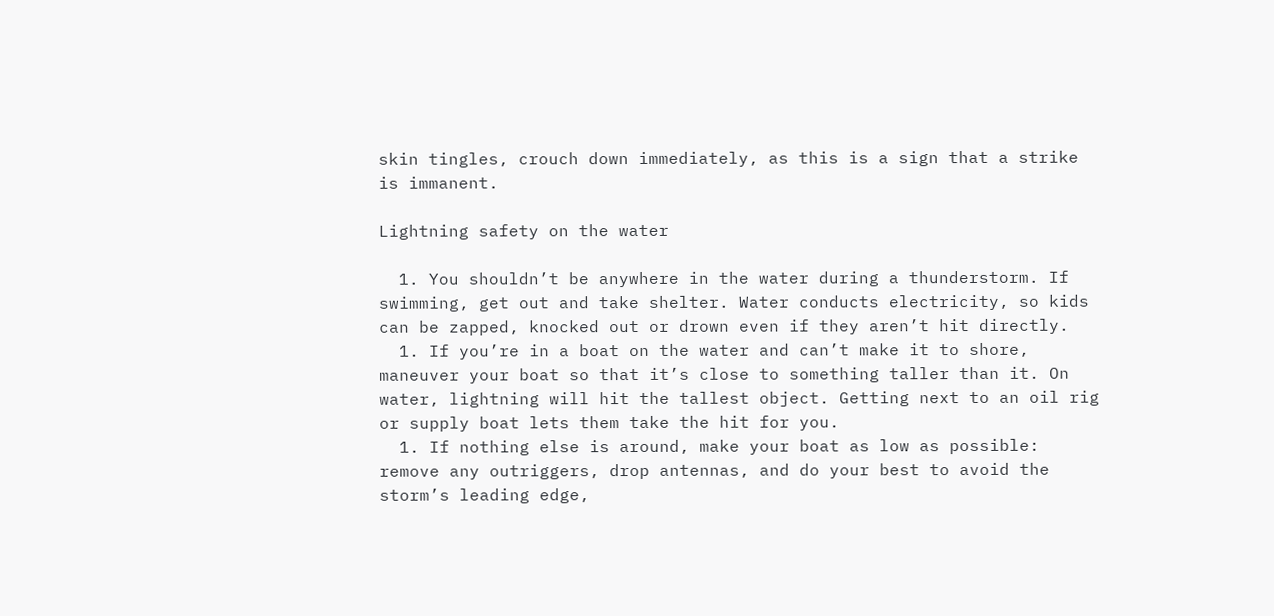skin tingles, crouch down immediately, as this is a sign that a strike is immanent.

Lightning safety on the water

  1. You shouldn’t be anywhere in the water during a thunderstorm. If swimming, get out and take shelter. Water conducts electricity, so kids can be zapped, knocked out or drown even if they aren’t hit directly.
  1. If you’re in a boat on the water and can’t make it to shore, maneuver your boat so that it’s close to something taller than it. On water, lightning will hit the tallest object. Getting next to an oil rig or supply boat lets them take the hit for you.
  1. If nothing else is around, make your boat as low as possible: remove any outriggers, drop antennas, and do your best to avoid the storm’s leading edge,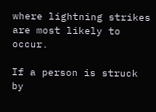where lightning strikes are most likely to occur.

If a person is struck by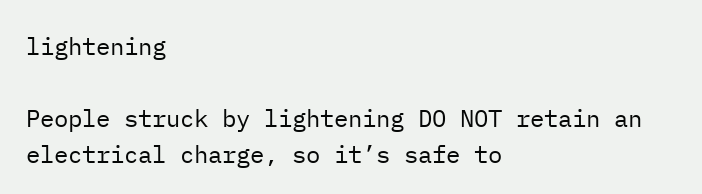lightening

People struck by lightening DO NOT retain an electrical charge, so it’s safe to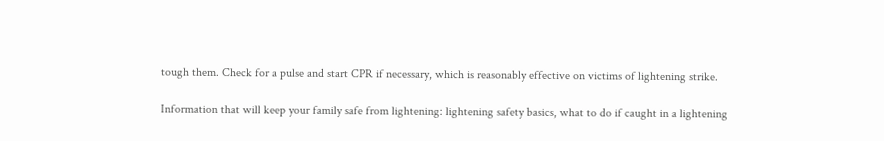tough them. Check for a pulse and start CPR if necessary, which is reasonably effective on victims of lightening strike.

Information that will keep your family safe from lightening: lightening safety basics, what to do if caught in a lightening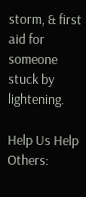storm, & first aid for someone stuck by lightening.

Help Us Help Others: